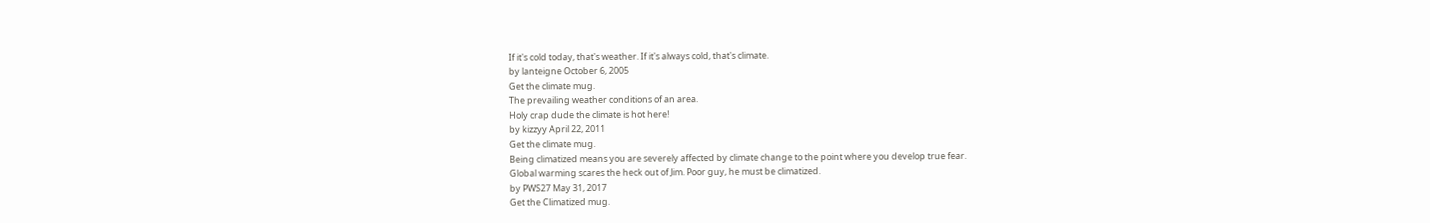If it's cold today, that's weather. If it's always cold, that's climate.
by lanteigne October 6, 2005
Get the climate mug.
The prevailing weather conditions of an area.
Holy crap dude the climate is hot here!
by kizzyy April 22, 2011
Get the climate mug.
Being climatized means you are severely affected by climate change to the point where you develop true fear.
Global warming scares the heck out of Jim. Poor guy, he must be climatized.
by PWS27 May 31, 2017
Get the Climatized mug.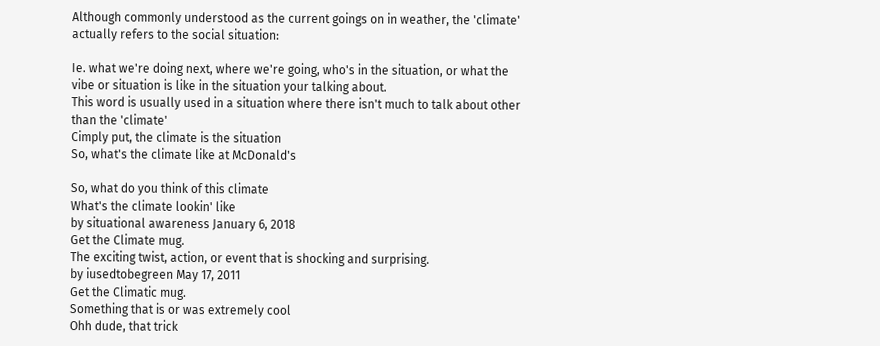Although commonly understood as the current goings on in weather, the 'climate' actually refers to the social situation:

Ie. what we're doing next, where we're going, who's in the situation, or what the vibe or situation is like in the situation your talking about.
This word is usually used in a situation where there isn't much to talk about other than the 'climate'
Cimply put, the climate is the situation
So, what's the climate like at McDonald's

So, what do you think of this climate
What's the climate lookin' like
by situational awareness January 6, 2018
Get the Climate mug.
The exciting twist, action, or event that is shocking and surprising.
by iusedtobegreen May 17, 2011
Get the Climatic mug.
Something that is or was extremely cool
Ohh dude, that trick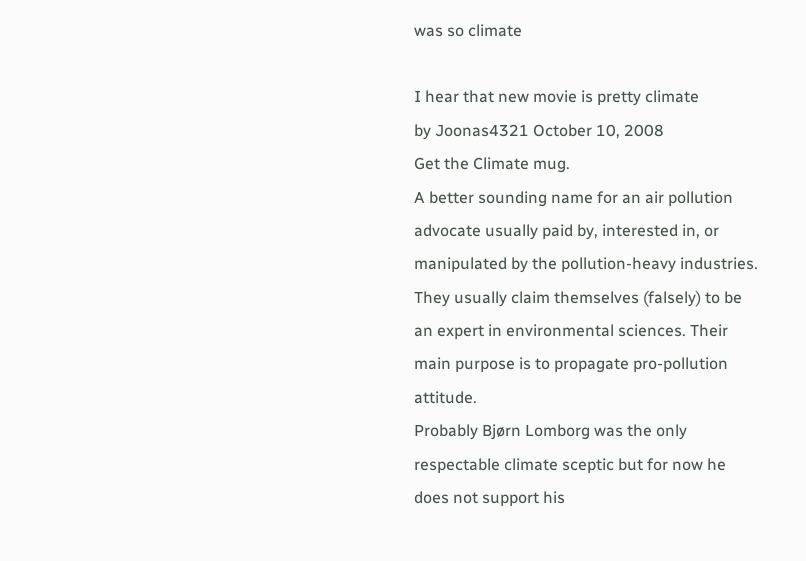was so climate

I hear that new movie is pretty climate
by Joonas4321 October 10, 2008
Get the Climate mug.
A better sounding name for an air pollution advocate usually paid by, interested in, or manipulated by the pollution-heavy industries. They usually claim themselves (falsely) to be an expert in environmental sciences. Their main purpose is to propagate pro-pollution attitude.
Probably Bjørn Lomborg was the only respectable climate sceptic but for now he does not support his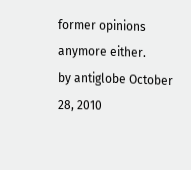former opinions anymore either.
by antiglobe October 28, 2010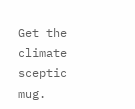Get the climate sceptic mug.